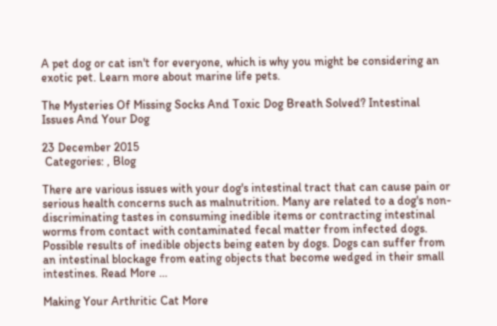A pet dog or cat isn't for everyone, which is why you might be considering an exotic pet. Learn more about marine life pets.

The Mysteries Of Missing Socks And Toxic Dog Breath Solved? Intestinal Issues And Your Dog

23 December 2015
 Categories: , Blog

There are various issues with your dog's intestinal tract that can cause pain or serious health concerns such as malnutrition. Many are related to a dog's non-discriminating tastes in consuming inedible items or contracting intestinal worms from contact with contaminated fecal matter from infected dogs. Possible results of inedible objects being eaten by dogs. Dogs can suffer from an intestinal blockage from eating objects that become wedged in their small intestines. Read More …

Making Your Arthritic Cat More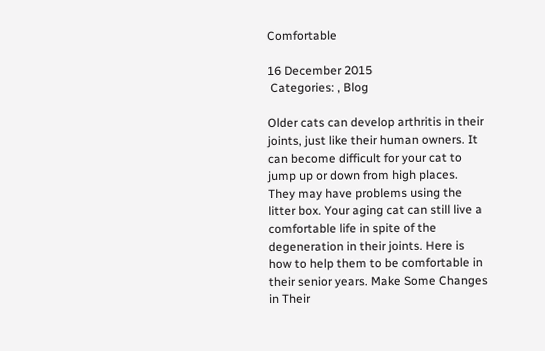Comfortable

16 December 2015
 Categories: , Blog

Older cats can develop arthritis in their joints, just like their human owners. It can become difficult for your cat to jump up or down from high places. They may have problems using the litter box. Your aging cat can still live a comfortable life in spite of the degeneration in their joints. Here is how to help them to be comfortable in their senior years. Make Some Changes in Their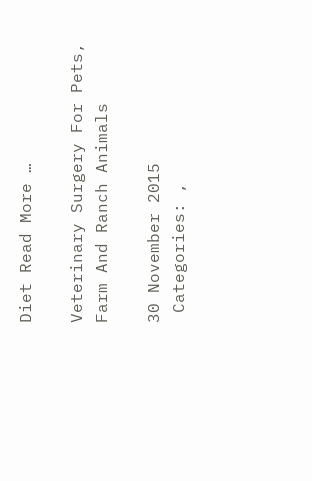Diet Read More …

Veterinary Surgery For Pets, Farm And Ranch Animals

30 November 2015
 Categories: ,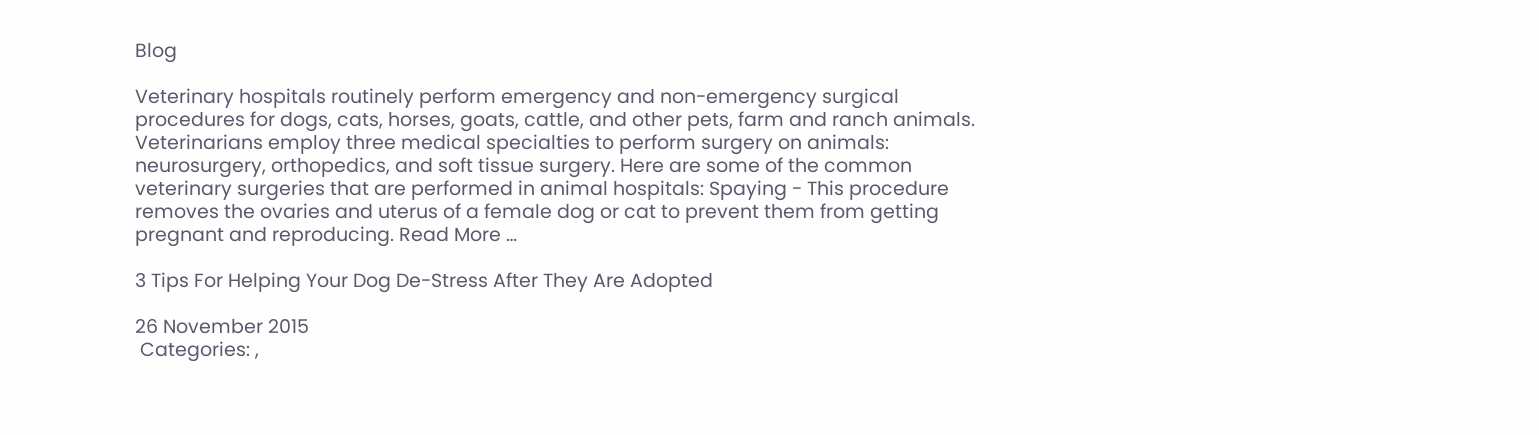Blog

Veterinary hospitals routinely perform emergency and non-emergency surgical procedures for dogs, cats, horses, goats, cattle, and other pets, farm and ranch animals. Veterinarians employ three medical specialties to perform surgery on animals: neurosurgery, orthopedics, and soft tissue surgery. Here are some of the common veterinary surgeries that are performed in animal hospitals: Spaying - This procedure removes the ovaries and uterus of a female dog or cat to prevent them from getting pregnant and reproducing. Read More …

3 Tips For Helping Your Dog De-Stress After They Are Adopted

26 November 2015
 Categories: ,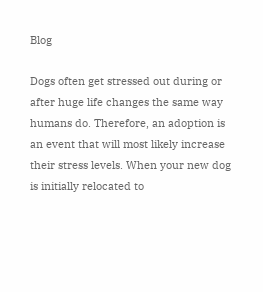Blog

Dogs often get stressed out during or after huge life changes the same way humans do. Therefore, an adoption is an event that will most likely increase their stress levels. When your new dog is initially relocated to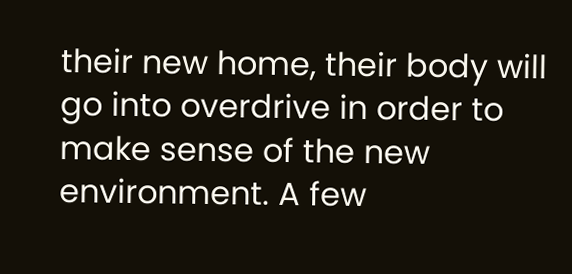their new home, their body will go into overdrive in order to make sense of the new environment. A few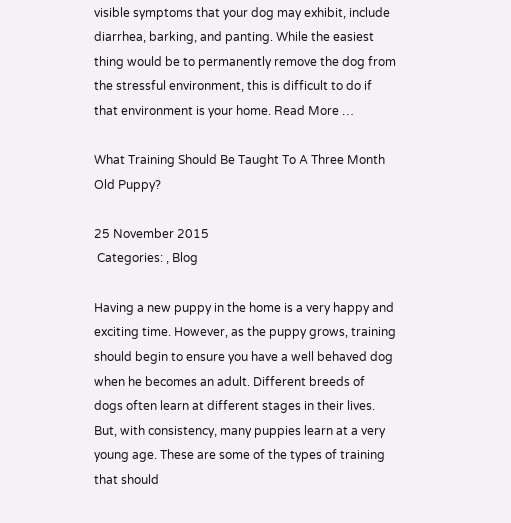visible symptoms that your dog may exhibit, include diarrhea, barking, and panting. While the easiest thing would be to permanently remove the dog from the stressful environment, this is difficult to do if that environment is your home. Read More …

What Training Should Be Taught To A Three Month Old Puppy?

25 November 2015
 Categories: , Blog

Having a new puppy in the home is a very happy and exciting time. However, as the puppy grows, training should begin to ensure you have a well behaved dog when he becomes an adult. Different breeds of dogs often learn at different stages in their lives. But, with consistency, many puppies learn at a very young age. These are some of the types of training that should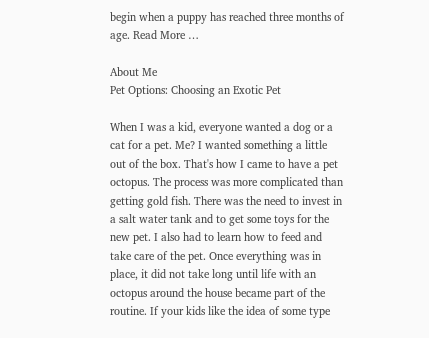begin when a puppy has reached three months of age. Read More …

About Me
Pet Options: Choosing an Exotic Pet

When I was a kid, everyone wanted a dog or a cat for a pet. Me? I wanted something a little out of the box. That's how I came to have a pet octopus. The process was more complicated than getting gold fish. There was the need to invest in a salt water tank and to get some toys for the new pet. I also had to learn how to feed and take care of the pet. Once everything was in place, it did not take long until life with an octopus around the house became part of the routine. If your kids like the idea of some type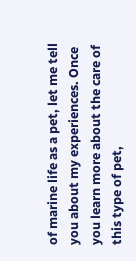of marine life as a pet, let me tell you about my experiences. Once you learn more about the care of this type of pet,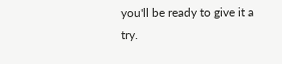you'll be ready to give it a try.